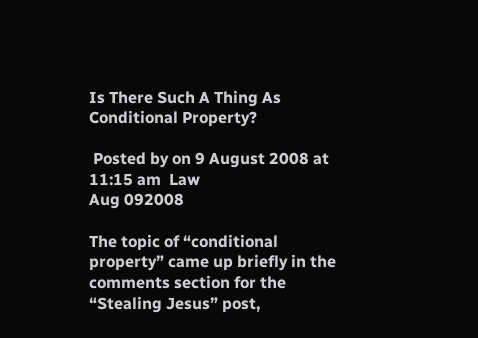Is There Such A Thing As Conditional Property?

 Posted by on 9 August 2008 at 11:15 am  Law
Aug 092008

The topic of “conditional property” came up briefly in the comments section for the “Stealing Jesus” post,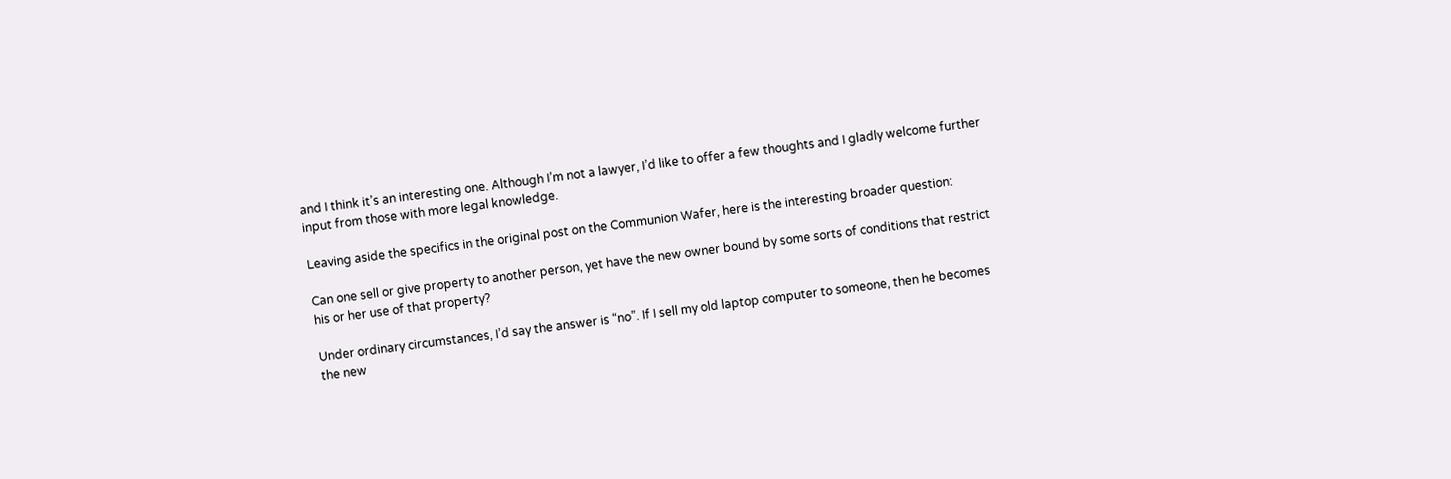and I think it’s an interesting one. Although I’m not a lawyer, I’d like to offer a few thoughts and I gladly welcome further input from those with more legal knowledge.

Leaving aside the specifics in the original post on the Communion Wafer, here is the interesting broader question:

Can one sell or give property to another person, yet have the new owner bound by some sorts of conditions that restrict his or her use of that property?

Under ordinary circumstances, I’d say the answer is “no”. If I sell my old laptop computer to someone, then he becomes the new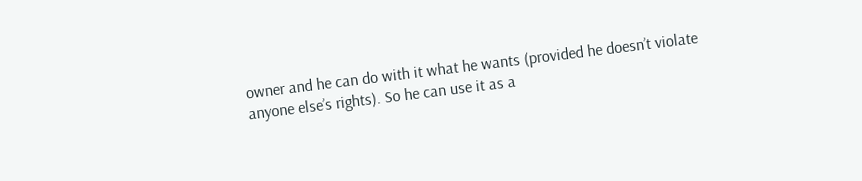owner and he can do with it what he wants (provided he doesn’t violate anyone else’s rights). So he can use it as a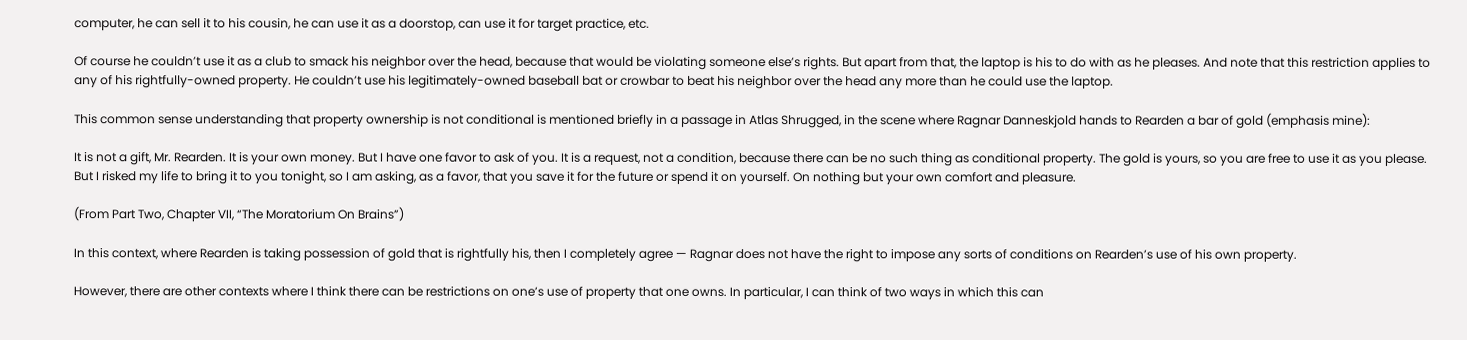computer, he can sell it to his cousin, he can use it as a doorstop, can use it for target practice, etc.

Of course he couldn’t use it as a club to smack his neighbor over the head, because that would be violating someone else’s rights. But apart from that, the laptop is his to do with as he pleases. And note that this restriction applies to any of his rightfully-owned property. He couldn’t use his legitimately-owned baseball bat or crowbar to beat his neighbor over the head any more than he could use the laptop.

This common sense understanding that property ownership is not conditional is mentioned briefly in a passage in Atlas Shrugged, in the scene where Ragnar Danneskjold hands to Rearden a bar of gold (emphasis mine):

It is not a gift, Mr. Rearden. It is your own money. But I have one favor to ask of you. It is a request, not a condition, because there can be no such thing as conditional property. The gold is yours, so you are free to use it as you please. But I risked my life to bring it to you tonight, so I am asking, as a favor, that you save it for the future or spend it on yourself. On nothing but your own comfort and pleasure.

(From Part Two, Chapter VII, “The Moratorium On Brains”)

In this context, where Rearden is taking possession of gold that is rightfully his, then I completely agree — Ragnar does not have the right to impose any sorts of conditions on Rearden’s use of his own property.

However, there are other contexts where I think there can be restrictions on one’s use of property that one owns. In particular, I can think of two ways in which this can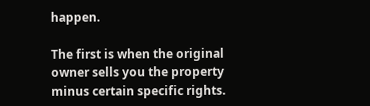happen.

The first is when the original owner sells you the property minus certain specific rights.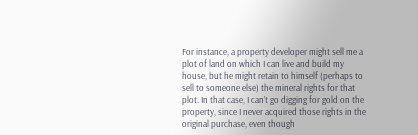For instance, a property developer might sell me a plot of land on which I can live and build my house, but he might retain to himself (perhaps to sell to someone else) the mineral rights for that plot. In that case, I can’t go digging for gold on the property, since I never acquired those rights in the original purchase, even though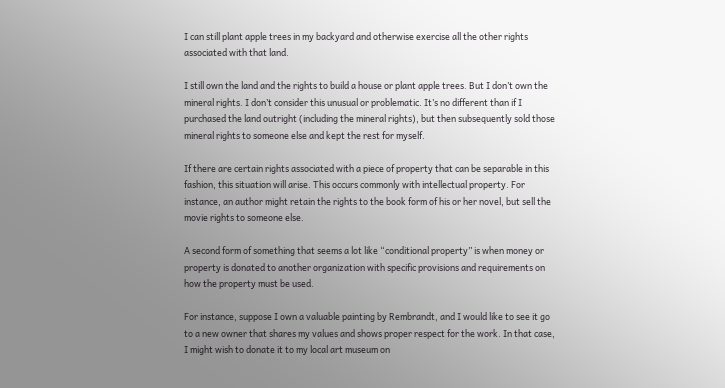I can still plant apple trees in my backyard and otherwise exercise all the other rights associated with that land.

I still own the land and the rights to build a house or plant apple trees. But I don’t own the mineral rights. I don’t consider this unusual or problematic. It’s no different than if I purchased the land outright (including the mineral rights), but then subsequently sold those mineral rights to someone else and kept the rest for myself.

If there are certain rights associated with a piece of property that can be separable in this fashion, this situation will arise. This occurs commonly with intellectual property. For instance, an author might retain the rights to the book form of his or her novel, but sell the movie rights to someone else.

A second form of something that seems a lot like “conditional property” is when money or property is donated to another organization with specific provisions and requirements on how the property must be used.

For instance, suppose I own a valuable painting by Rembrandt, and I would like to see it go to a new owner that shares my values and shows proper respect for the work. In that case, I might wish to donate it to my local art museum on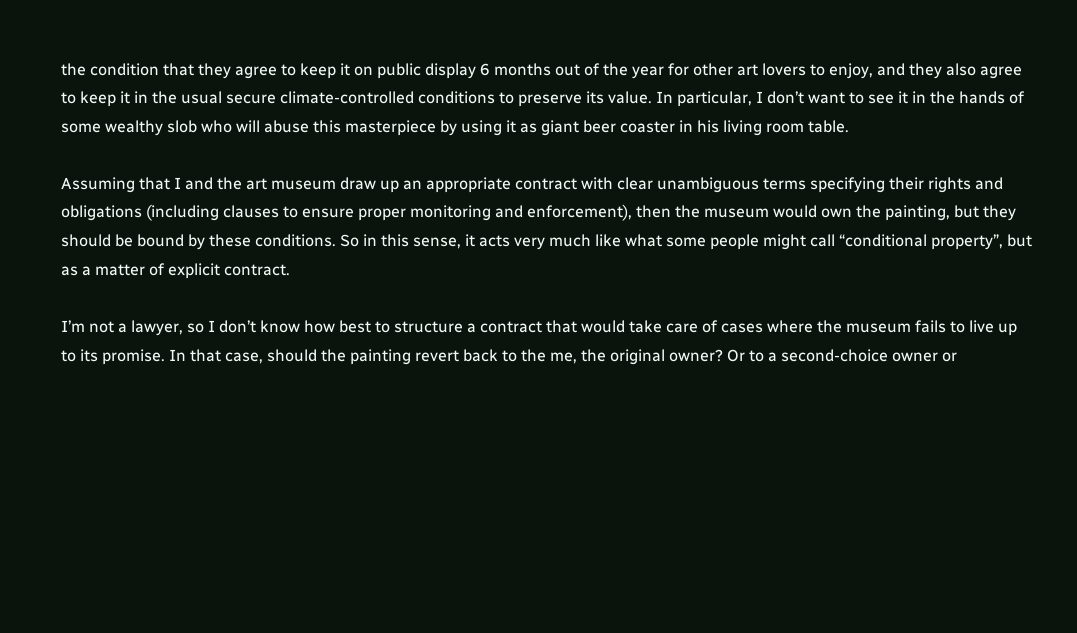the condition that they agree to keep it on public display 6 months out of the year for other art lovers to enjoy, and they also agree to keep it in the usual secure climate-controlled conditions to preserve its value. In particular, I don’t want to see it in the hands of some wealthy slob who will abuse this masterpiece by using it as giant beer coaster in his living room table.

Assuming that I and the art museum draw up an appropriate contract with clear unambiguous terms specifying their rights and obligations (including clauses to ensure proper monitoring and enforcement), then the museum would own the painting, but they should be bound by these conditions. So in this sense, it acts very much like what some people might call “conditional property”, but as a matter of explicit contract.

I’m not a lawyer, so I don’t know how best to structure a contract that would take care of cases where the museum fails to live up to its promise. In that case, should the painting revert back to the me, the original owner? Or to a second-choice owner or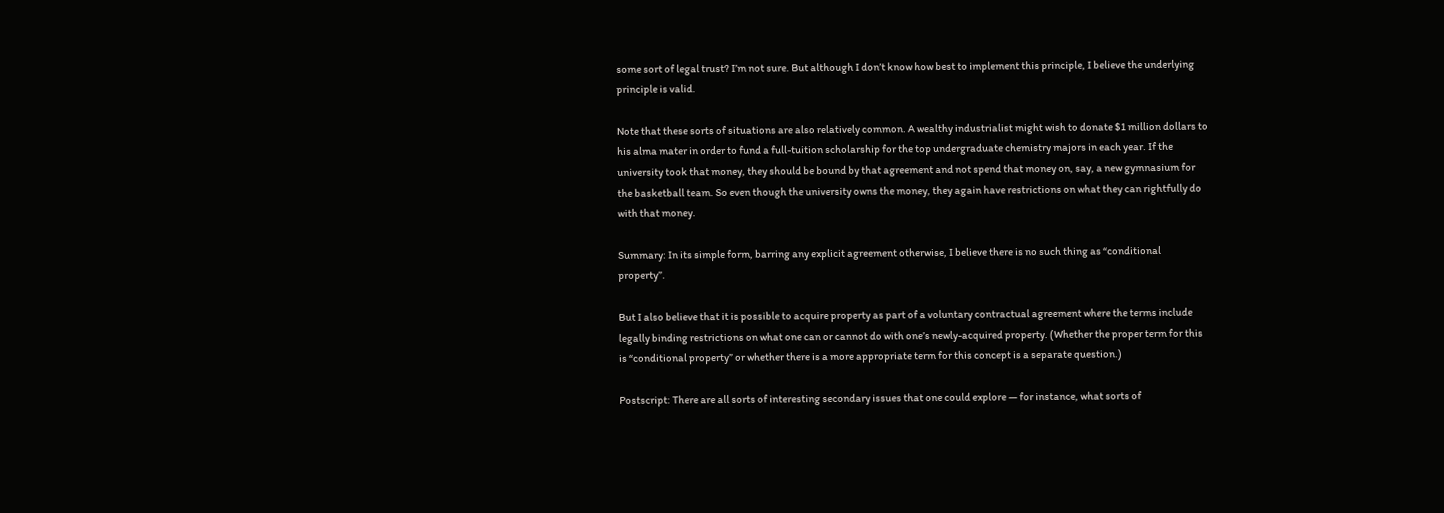some sort of legal trust? I’m not sure. But although I don’t know how best to implement this principle, I believe the underlying principle is valid.

Note that these sorts of situations are also relatively common. A wealthy industrialist might wish to donate $1 million dollars to his alma mater in order to fund a full-tuition scholarship for the top undergraduate chemistry majors in each year. If the university took that money, they should be bound by that agreement and not spend that money on, say, a new gymnasium for the basketball team. So even though the university owns the money, they again have restrictions on what they can rightfully do with that money.

Summary: In its simple form, barring any explicit agreement otherwise, I believe there is no such thing as “conditional property”.

But I also believe that it is possible to acquire property as part of a voluntary contractual agreement where the terms include legally binding restrictions on what one can or cannot do with one’s newly-acquired property. (Whether the proper term for this is “conditional property” or whether there is a more appropriate term for this concept is a separate question.)

Postscript: There are all sorts of interesting secondary issues that one could explore — for instance, what sorts of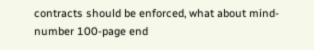contracts should be enforced, what about mind-number 100-page end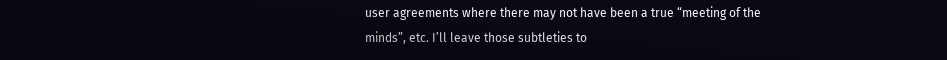user agreements where there may not have been a true “meeting of the minds”, etc. I’ll leave those subtleties to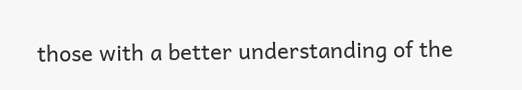those with a better understanding of the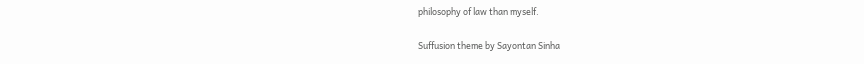philosophy of law than myself.

Suffusion theme by Sayontan Sinha